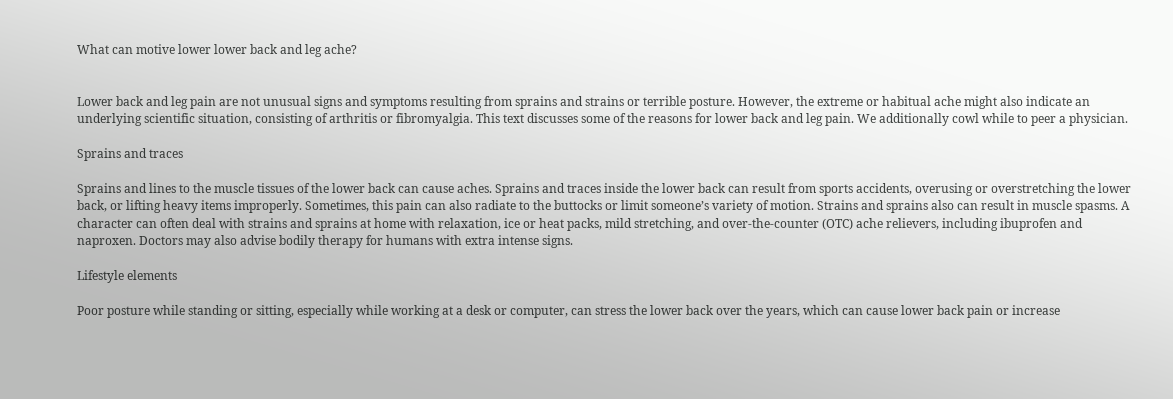What can motive lower lower back and leg ache?


Lower back and leg pain are not unusual signs and symptoms resulting from sprains and strains or terrible posture. However, the extreme or habitual ache might also indicate an underlying scientific situation, consisting of arthritis or fibromyalgia. This text discusses some of the reasons for lower back and leg pain. We additionally cowl while to peer a physician.

Sprains and traces

Sprains and lines to the muscle tissues of the lower back can cause aches. Sprains and traces inside the lower back can result from sports accidents, overusing or overstretching the lower back, or lifting heavy items improperly. Sometimes, this pain can also radiate to the buttocks or limit someone’s variety of motion. Strains and sprains also can result in muscle spasms. A character can often deal with strains and sprains at home with relaxation, ice or heat packs, mild stretching, and over-the-counter (OTC) ache relievers, including ibuprofen and naproxen. Doctors may also advise bodily therapy for humans with extra intense signs.

Lifestyle elements

Poor posture while standing or sitting, especially while working at a desk or computer, can stress the lower back over the years, which can cause lower back pain or increase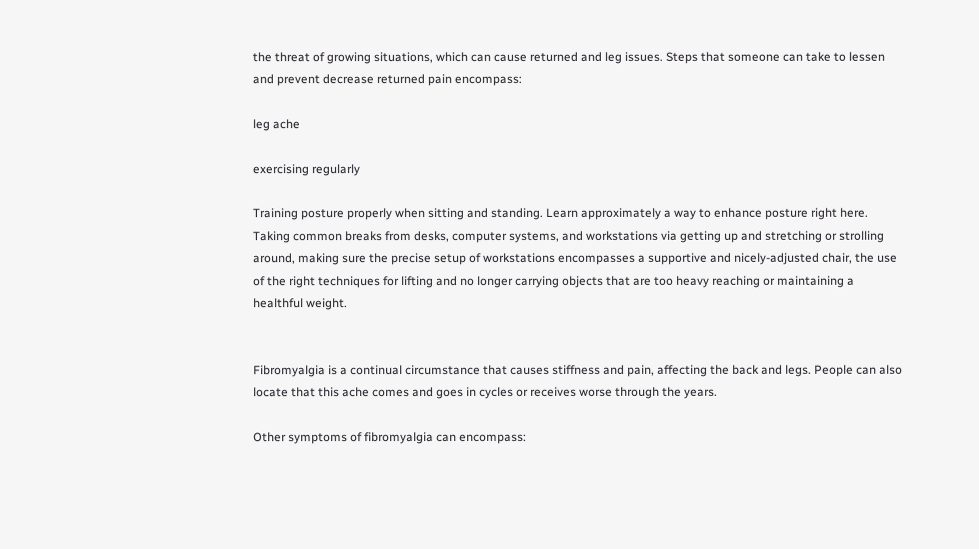the threat of growing situations, which can cause returned and leg issues. Steps that someone can take to lessen and prevent decrease returned pain encompass:

leg ache

exercising regularly

Training posture properly when sitting and standing. Learn approximately a way to enhance posture right here.
Taking common breaks from desks, computer systems, and workstations via getting up and stretching or strolling around, making sure the precise setup of workstations encompasses a supportive and nicely-adjusted chair, the use of the right techniques for lifting and no longer carrying objects that are too heavy reaching or maintaining a healthful weight.


Fibromyalgia is a continual circumstance that causes stiffness and pain, affecting the back and legs. People can also locate that this ache comes and goes in cycles or receives worse through the years.

Other symptoms of fibromyalgia can encompass: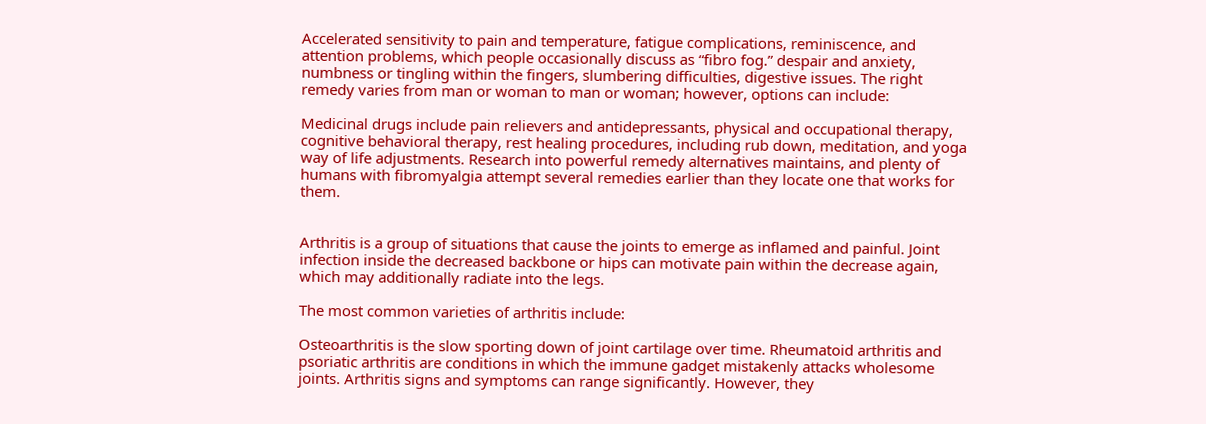Accelerated sensitivity to pain and temperature, fatigue complications, reminiscence, and attention problems, which people occasionally discuss as “fibro fog.” despair and anxiety, numbness or tingling within the fingers, slumbering difficulties, digestive issues. The right remedy varies from man or woman to man or woman; however, options can include:

Medicinal drugs include pain relievers and antidepressants, physical and occupational therapy, cognitive behavioral therapy, rest healing procedures, including rub down, meditation, and yoga way of life adjustments. Research into powerful remedy alternatives maintains, and plenty of humans with fibromyalgia attempt several remedies earlier than they locate one that works for them.


Arthritis is a group of situations that cause the joints to emerge as inflamed and painful. Joint infection inside the decreased backbone or hips can motivate pain within the decrease again, which may additionally radiate into the legs.

The most common varieties of arthritis include:

Osteoarthritis is the slow sporting down of joint cartilage over time. Rheumatoid arthritis and psoriatic arthritis are conditions in which the immune gadget mistakenly attacks wholesome joints. Arthritis signs and symptoms can range significantly. However, they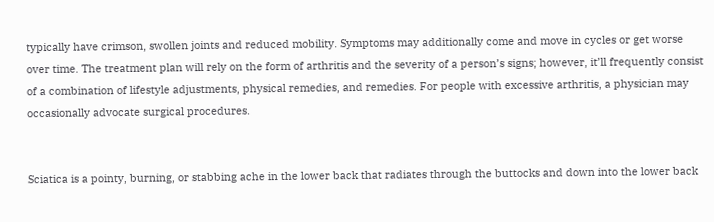typically have crimson, swollen joints and reduced mobility. Symptoms may additionally come and move in cycles or get worse over time. The treatment plan will rely on the form of arthritis and the severity of a person’s signs; however, it’ll frequently consist of a combination of lifestyle adjustments, physical remedies, and remedies. For people with excessive arthritis, a physician may occasionally advocate surgical procedures.


Sciatica is a pointy, burning, or stabbing ache in the lower back that radiates through the buttocks and down into the lower back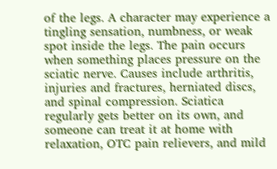of the legs. A character may experience a tingling sensation, numbness, or weak spot inside the legs. The pain occurs when something places pressure on the sciatic nerve. Causes include arthritis, injuries and fractures, herniated discs, and spinal compression. Sciatica regularly gets better on its own, and someone can treat it at home with relaxation, OTC pain relievers, and mild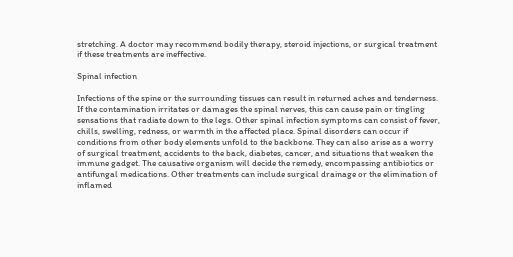stretching. A doctor may recommend bodily therapy, steroid injections, or surgical treatment if these treatments are ineffective.

Spinal infection

Infections of the spine or the surrounding tissues can result in returned aches and tenderness. If the contamination irritates or damages the spinal nerves, this can cause pain or tingling sensations that radiate down to the legs. Other spinal infection symptoms can consist of fever, chills, swelling, redness, or warmth in the affected place. Spinal disorders can occur if conditions from other body elements unfold to the backbone. They can also arise as a worry of surgical treatment, accidents to the back, diabetes, cancer, and situations that weaken the immune gadget. The causative organism will decide the remedy, encompassing antibiotics or antifungal medications. Other treatments can include surgical drainage or the elimination of inflamed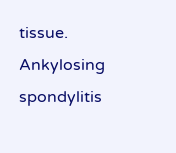tissue. Ankylosing spondylitis